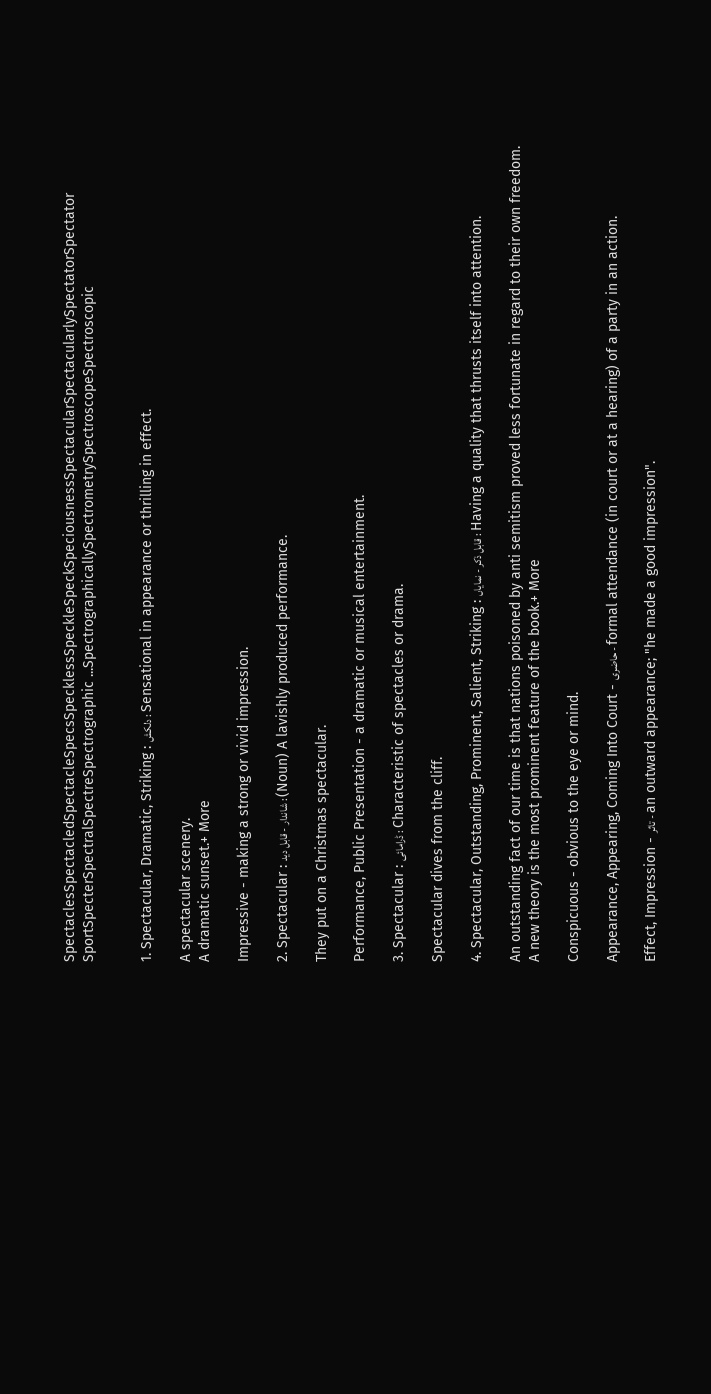SpectaclesSpectacledSpectacleSpecsSpecklessSpeckleSpeckSpeciousnessSpectacularSpectacularlySpectatorSpectator SportSpecterSpectralSpectreSpectrographic ...SpectrographicallySpectrometrySpectroscopeSpectroscopic


1. Spectacular, Dramatic, Striking : دلکش : Sensational in appearance or thrilling in effect.

A spectacular scenery.
A dramatic sunset.+ More

Impressive - making a strong or vivid impression.

2. Spectacular : شاندار - قابل دید : (Noun) A lavishly produced performance.

They put on a Christmas spectacular.

Performance, Public Presentation - a dramatic or musical entertainment.

3. Spectacular : ڈرامائی : Characteristic of spectacles or drama.

Spectacular dives from the cliff.

4. Spectacular, Outstanding, Prominent, Salient, Striking : قابل ذکر - نمایاں : Having a quality that thrusts itself into attention.

An outstanding fact of our time is that nations poisoned by anti semitism proved less fortunate in regard to their own freedom.
A new theory is the most prominent feature of the book.+ More

Conspicuous - obvious to the eye or mind.

Appearance, Appearing, Coming Into Court - حاضری - formal attendance (in court or at a hearing) of a party in an action.

Effect, Impression - تاثر - an outward appearance; "he made a good impression".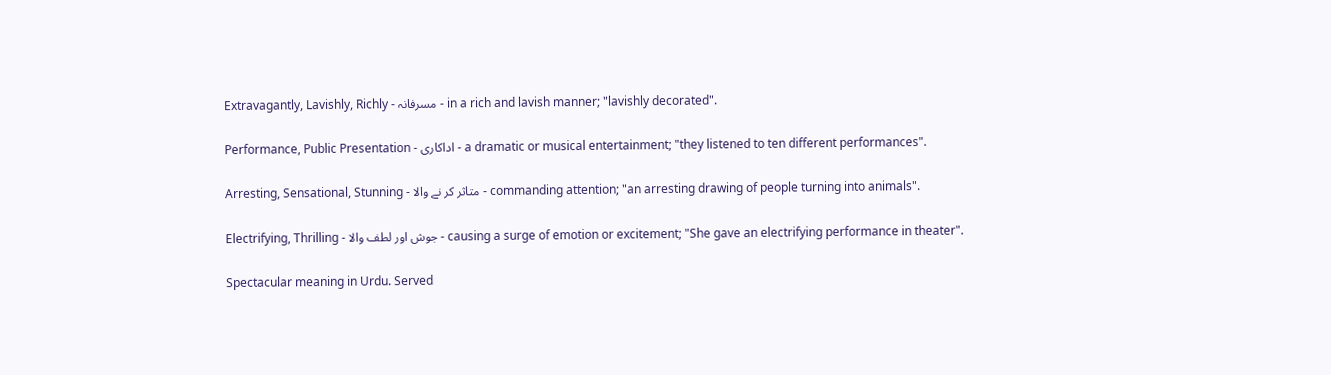Extravagantly, Lavishly, Richly - مسرفانہ - in a rich and lavish manner; "lavishly decorated".

Performance, Public Presentation - اداکاری - a dramatic or musical entertainment; "they listened to ten different performances".

Arresting, Sensational, Stunning - متاثر کر نے والا - commanding attention; "an arresting drawing of people turning into animals".

Electrifying, Thrilling - جوش اور لطف والا - causing a surge of emotion or excitement; "She gave an electrifying performance in theater".

Spectacular meaning in Urdu. Served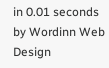in 0.01 seconds by Wordinn Web Design